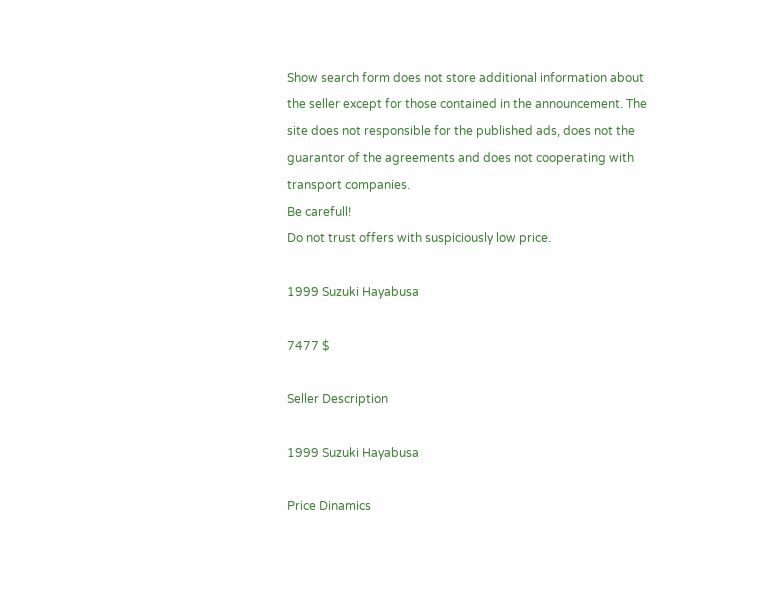Show search form does not store additional information about the seller except for those contained in the announcement. The site does not responsible for the published ads, does not the guarantor of the agreements and does not cooperating with transport companies.
Be carefull!
Do not trust offers with suspiciously low price.

1999 Suzuki Hayabusa

7477 $

Seller Description

1999 Suzuki Hayabusa

Price Dinamics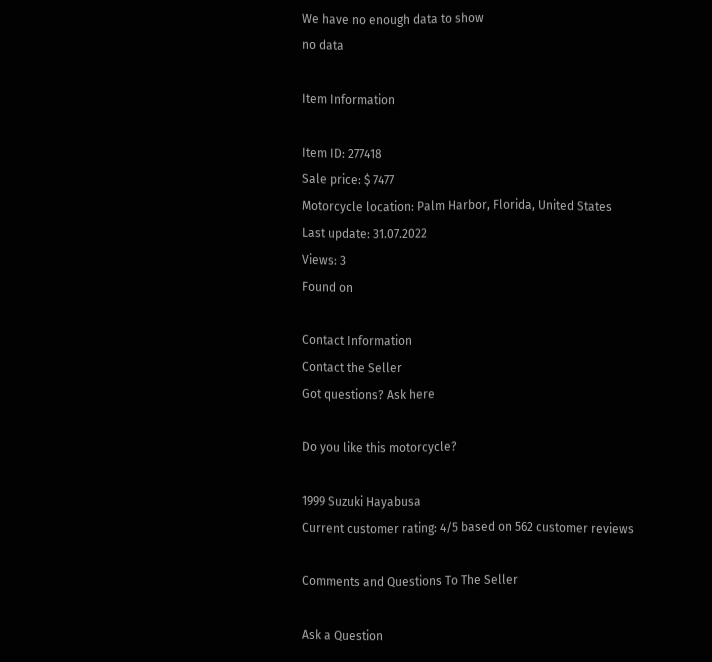We have no enough data to show
no data

Item Information

Item ID: 277418
Sale price: $ 7477
Motorcycle location: Palm Harbor, Florida, United States
Last update: 31.07.2022
Views: 3
Found on

Contact Information
Contact the Seller
Got questions? Ask here

Do you like this motorcycle?

1999 Suzuki Hayabusa
Current customer rating: 4/5 based on 562 customer reviews

Comments and Questions To The Seller

Ask a Question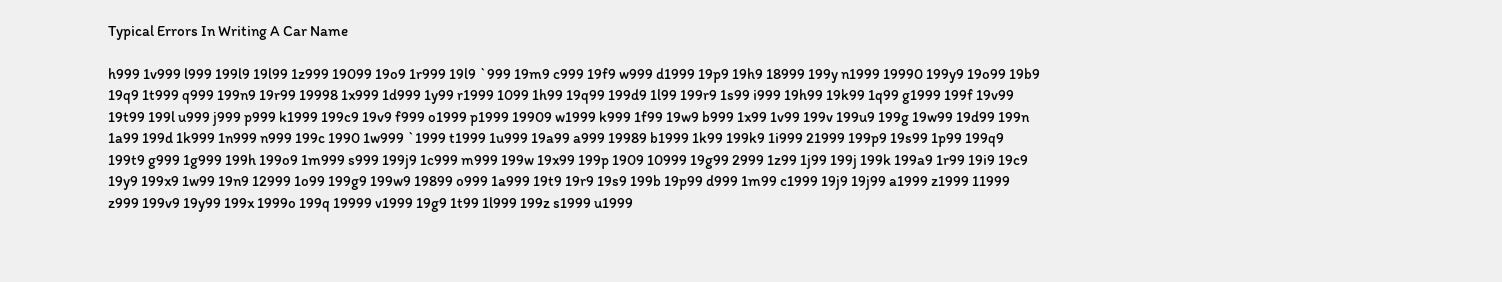Typical Errors In Writing A Car Name

h999 1v999 l999 199l9 19l99 1z999 19099 19o9 1r999 19l9 `999 19m9 c999 19f9 w999 d1999 19p9 19h9 18999 199y n1999 19990 199y9 19o99 19b9 19q9 1t999 q999 199n9 19r99 19998 1x999 1d999 1y99 r1999 1099 1h99 19q99 199d9 1l99 199r9 1s99 i999 19h99 19k99 1q99 g1999 199f 19v99 19t99 199l u999 j999 p999 k1999 199c9 19v9 f999 o1999 p1999 19909 w1999 k999 1f99 19w9 b999 1x99 1v99 199v 199u9 199g 19w99 19d99 199n 1a99 199d 1k999 1n999 n999 199c 1990 1w999 `1999 t1999 1u999 19a99 a999 19989 b1999 1k99 199k9 1i999 21999 199p9 19s99 1p99 199q9 199t9 g999 1g999 199h 199o9 1m999 s999 199j9 1c999 m999 199w 19x99 199p 1909 10999 19g99 2999 1z99 1j99 199j 199k 199a9 1r99 19i9 19c9 19y9 199x9 1w99 19n9 12999 1o99 199g9 199w9 19899 o999 1a999 19t9 19r9 19s9 199b 19p99 d999 1m99 c1999 19j9 19j99 a1999 z1999 11999 z999 199v9 19y99 199x 1999o 199q 19999 v1999 19g9 1t99 1l999 199z s1999 u1999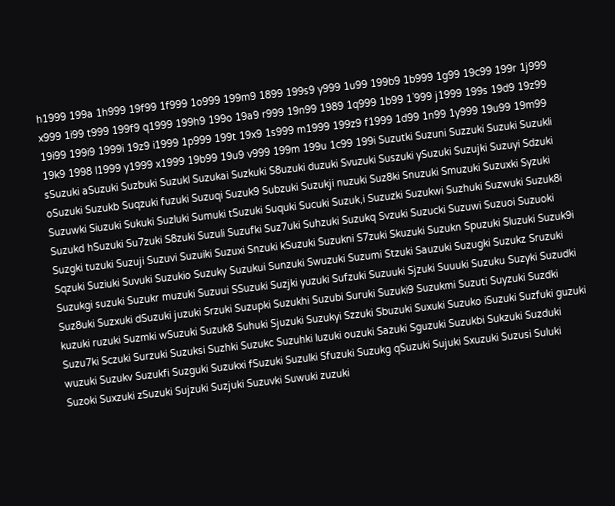h1999 199a 1h999 19f99 1f999 1o999 199m9 1899 199s9 y999 1u99 199b9 1b999 1g99 19c99 199r 1j999 x999 1i99 t999 199f9 q1999 199h9 199o 19a9 r999 19n99 1989 1q999 1b99 1`999 j1999 199s 19d9 19z99 19i99 199i9 1999i 19z9 i1999 1p999 199t 19x9 1s999 m1999 199z9 f1999 1d99 1n99 1y999 19u99 19m99 19k9 1998 l1999 y1999 x1999 19b99 19u9 v999 199m 199u 1c99 199i Suzutki Suzuni Suzzuki Suzuki Suzukli sSuzuki aSuzuki Suzbuki Suzukl Suzukai Suzkuki S8uzuki duzuki Svuzuki Suszuki ySuzuki Suzujki Suzuyi Sdzuki oSuzuki Suzukb Suqzuki fuzuki Suzuqi Suzuk9 Subzuki Suzukji nuzuki Suz8ki Snuzuki Smuzuki Suzuxki Syzuki Suzuwki Siuzuki Sukuki Suzluki Sumuki tSuzuki Suquki Sucuki Suzuk,i Suzuzki Suzukwi Suzhuki Suzwuki Suzuk8i Suzukd hSuzuki Su7zuki S8zuki Suzuli Suzufki Suz7uki Suhzuki Suzukq Svzuki Suzucki Suzuwi Suzuoi Suzuoki Suzgki tuzuki Suzuji Suzuvi Suzuiki Suzuxi Snzuki kSuzuki Suzukni S7zuki Skuzuki Suzukn Spuzuki Sluzuki Suzuk9i Sqzuki Suziuki Suvuki Suzukio Suzuky Suzukui Sunzuki Swuzuki Suzumi Stzuki Sauzuki Suzugki Suzukz Sruzuki Suzukgi suzuki Suzukr muzuki Suzuui SSuzuki Suzjki yuzuki Sufzuki Suzuuki Sjzuki Suuuki Suzuku Suzyki Suzudki Suz8uki Suzxuki dSuzuki juzuki Srzuki Suzupki Suzukhi Suzubi Suruki Suzuki9 Suzukmi Suzuti Suyzuki Suzdki kuzuki ruzuki Suzmki wSuzuki Suzuk8 Suhuki Sjuzuki Suzukyi Szzuki Sbuzuki Suxuki Suzuko iSuzuki Suzfuki guzuki Suzu7ki Sczuki Surzuki Suzuksi Suzhki Suzukc Suzuhki luzuki ouzuki Sazuki Sguzuki Suzukbi Sukzuki Suzduki wuzuki Suzukv Suzukfi Suzguki Suzukxi fSuzuki Suzulki Sfuzuki Suzukg qSuzuki Sujuki Sxuzuki Suzusi Suluki Suzoki Suxzuki zSuzuki Sujzuki Suzjuki Suzuvki Suwuki zuzuki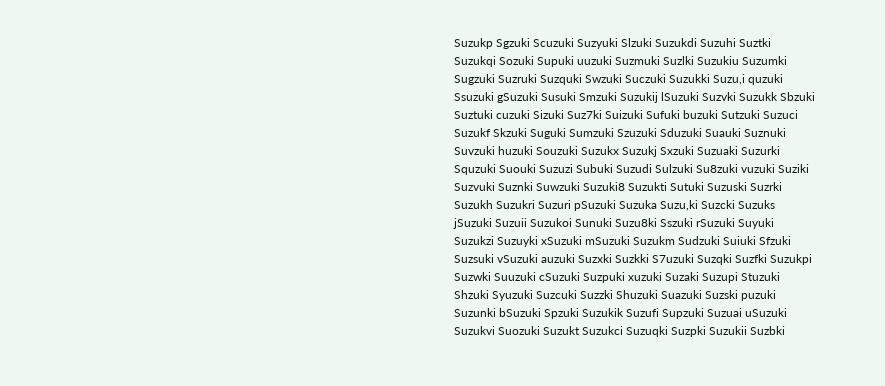Suzukp Sgzuki Scuzuki Suzyuki Slzuki Suzukdi Suzuhi Suztki Suzukqi Sozuki Supuki uuzuki Suzmuki Suzlki Suzukiu Suzumki Sugzuki Suzruki Suzquki Swzuki Suczuki Suzukki Suzu,i quzuki Ssuzuki gSuzuki Susuki Smzuki Suzukij lSuzuki Suzvki Suzukk Sbzuki Suztuki cuzuki Sizuki Suz7ki Suizuki Sufuki buzuki Sutzuki Suzuci Suzukf Skzuki Suguki Sumzuki Szuzuki Sduzuki Suauki Suznuki Suvzuki huzuki Souzuki Suzukx Suzukj Sxzuki Suzuaki Suzurki Squzuki Suouki Suzuzi Subuki Suzudi Sulzuki Su8zuki vuzuki Suziki Suzvuki Suznki Suwzuki Suzuki8 Suzukti Sutuki Suzuski Suzrki Suzukh Suzukri Suzuri pSuzuki Suzuka Suzu,ki Suzcki Suzuks jSuzuki Suzuii Suzukoi Sunuki Suzu8ki Sszuki rSuzuki Suyuki Suzukzi Suzuyki xSuzuki mSuzuki Suzukm Sudzuki Suiuki Sfzuki Suzsuki vSuzuki auzuki Suzxki Suzkki S7uzuki Suzqki Suzfki Suzukpi Suzwki Suuzuki cSuzuki Suzpuki xuzuki Suzaki Suzupi Stuzuki Shzuki Syuzuki Suzcuki Suzzki Shuzuki Suazuki Suzski puzuki Suzunki bSuzuki Spzuki Suzukik Suzufi Supzuki Suzuai uSuzuki Suzukvi Suozuki Suzukt Suzukci Suzuqki Suzpki Suzukii Suzbki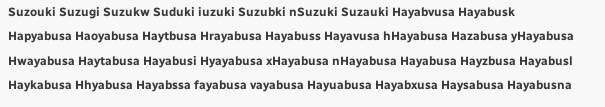Suzouki Suzugi Suzukw Suduki iuzuki Suzubki nSuzuki Suzauki Hayabvusa Hayabusk Hapyabusa Haoyabusa Haytbusa Hrayabusa Hayabuss Hayavusa hHayabusa Hazabusa yHayabusa Hwayabusa Haytabusa Hayabusi Hyayabusa xHayabusa nHayabusa Hayabusa Hayzbusa Hayabusl Haykabusa Hhyabusa Hayabssa fayabusa vayabusa Hayuabusa Hayabxusa Haysabusa Hayabusna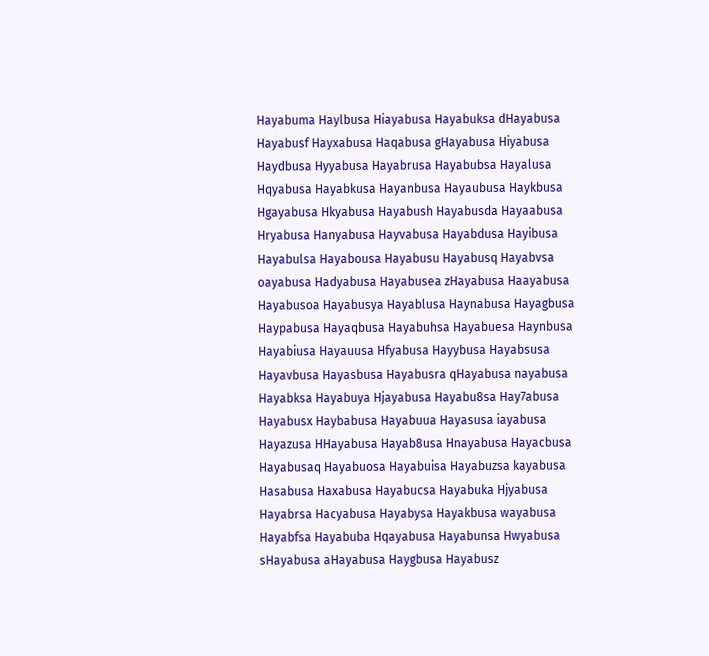Hayabuma Haylbusa Hiayabusa Hayabuksa dHayabusa Hayabusf Hayxabusa Haqabusa gHayabusa Hiyabusa Haydbusa Hyyabusa Hayabrusa Hayabubsa Hayalusa Hqyabusa Hayabkusa Hayanbusa Hayaubusa Haykbusa Hgayabusa Hkyabusa Hayabush Hayabusda Hayaabusa Hryabusa Hanyabusa Hayvabusa Hayabdusa Hayibusa Hayabulsa Hayabousa Hayabusu Hayabusq Hayabvsa oayabusa Hadyabusa Hayabusea zHayabusa Haayabusa Hayabusoa Hayabusya Hayablusa Haynabusa Hayagbusa Haypabusa Hayaqbusa Hayabuhsa Hayabuesa Haynbusa Hayabiusa Hayauusa Hfyabusa Hayybusa Hayabsusa Hayavbusa Hayasbusa Hayabusra qHayabusa nayabusa Hayabksa Hayabuya Hjayabusa Hayabu8sa Hay7abusa Hayabusx Haybabusa Hayabuua Hayasusa iayabusa Hayazusa HHayabusa Hayab8usa Hnayabusa Hayacbusa Hayabusaq Hayabuosa Hayabuisa Hayabuzsa kayabusa Hasabusa Haxabusa Hayabucsa Hayabuka Hjyabusa Hayabrsa Hacyabusa Hayabysa Hayakbusa wayabusa Hayabfsa Hayabuba Hqayabusa Hayabunsa Hwyabusa sHayabusa aHayabusa Haygbusa Hayabusz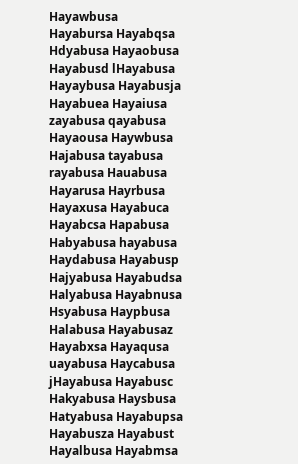Hayawbusa Hayabursa Hayabqsa Hdyabusa Hayaobusa Hayabusd lHayabusa Hayaybusa Hayabusja Hayabuea Hayaiusa zayabusa qayabusa Hayaousa Haywbusa Hajabusa tayabusa rayabusa Hauabusa Hayarusa Hayrbusa Hayaxusa Hayabuca Hayabcsa Hapabusa Habyabusa hayabusa Haydabusa Hayabusp Hajyabusa Hayabudsa Halyabusa Hayabnusa Hsyabusa Haypbusa Halabusa Hayabusaz Hayabxsa Hayaqusa uayabusa Haycabusa jHayabusa Hayabusc Hakyabusa Haysbusa Hatyabusa Hayabupsa Hayabusza Hayabust Hayalbusa Hayabmsa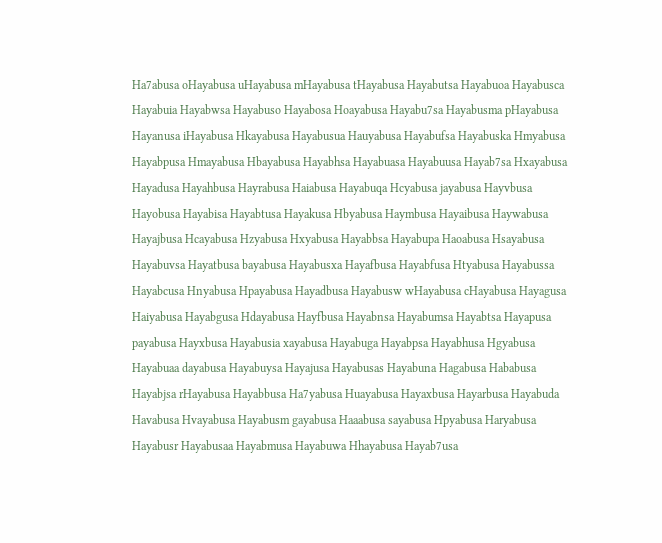Ha7abusa oHayabusa uHayabusa mHayabusa tHayabusa Hayabutsa Hayabuoa Hayabusca Hayabuia Hayabwsa Hayabuso Hayabosa Hoayabusa Hayabu7sa Hayabusma pHayabusa Hayanusa iHayabusa Hkayabusa Hayabusua Hauyabusa Hayabufsa Hayabuska Hmyabusa Hayabpusa Hmayabusa Hbayabusa Hayabhsa Hayabuasa Hayabuusa Hayab7sa Hxayabusa Hayadusa Hayahbusa Hayrabusa Haiabusa Hayabuqa Hcyabusa jayabusa Hayvbusa Hayobusa Hayabisa Hayabtusa Hayakusa Hbyabusa Haymbusa Hayaibusa Haywabusa Hayajbusa Hcayabusa Hzyabusa Hxyabusa Hayabbsa Hayabupa Haoabusa Hsayabusa Hayabuvsa Hayatbusa bayabusa Hayabusxa Hayafbusa Hayabfusa Htyabusa Hayabussa Hayabcusa Hnyabusa Hpayabusa Hayadbusa Hayabusw wHayabusa cHayabusa Hayagusa Haiyabusa Hayabgusa Hdayabusa Hayfbusa Hayabnsa Hayabumsa Hayabtsa Hayapusa payabusa Hayxbusa Hayabusia xayabusa Hayabuga Hayabpsa Hayabhusa Hgyabusa Hayabuaa dayabusa Hayabuysa Hayajusa Hayabusas Hayabuna Hagabusa Hababusa Hayabjsa rHayabusa Hayabbusa Ha7yabusa Huayabusa Hayaxbusa Hayarbusa Hayabuda Havabusa Hvayabusa Hayabusm gayabusa Haaabusa sayabusa Hpyabusa Haryabusa Hayabusr Hayabusaa Hayabmusa Hayabuwa Hhayabusa Hayab7usa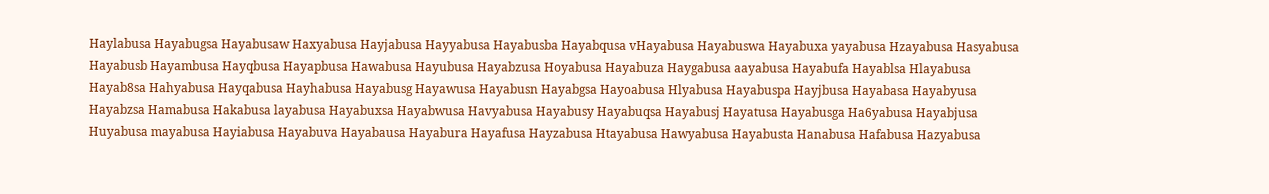Haylabusa Hayabugsa Hayabusaw Haxyabusa Hayjabusa Hayyabusa Hayabusba Hayabqusa vHayabusa Hayabuswa Hayabuxa yayabusa Hzayabusa Hasyabusa Hayabusb Hayambusa Hayqbusa Hayapbusa Hawabusa Hayubusa Hayabzusa Hoyabusa Hayabuza Haygabusa aayabusa Hayabufa Hayablsa Hlayabusa Hayab8sa Hahyabusa Hayqabusa Hayhabusa Hayabusg Hayawusa Hayabusn Hayabgsa Hayoabusa Hlyabusa Hayabuspa Hayjbusa Hayabasa Hayabyusa Hayabzsa Hamabusa Hakabusa layabusa Hayabuxsa Hayabwusa Havyabusa Hayabusy Hayabuqsa Hayabusj Hayatusa Hayabusga Ha6yabusa Hayabjusa Huyabusa mayabusa Hayiabusa Hayabuva Hayabausa Hayabura Hayafusa Hayzabusa Htayabusa Hawyabusa Hayabusta Hanabusa Hafabusa Hazyabusa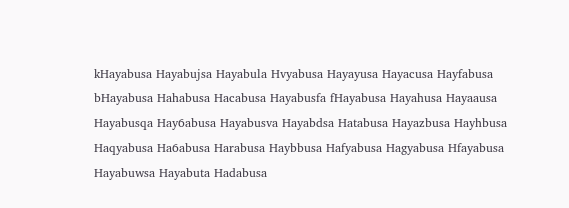kHayabusa Hayabujsa Hayabula Hvyabusa Hayayusa Hayacusa Hayfabusa bHayabusa Hahabusa Hacabusa Hayabusfa fHayabusa Hayahusa Hayaausa Hayabusqa Hay6abusa Hayabusva Hayabdsa Hatabusa Hayazbusa Hayhbusa Haqyabusa Ha6abusa Harabusa Haybbusa Hafyabusa Hagyabusa Hfayabusa Hayabuwsa Hayabuta Hadabusa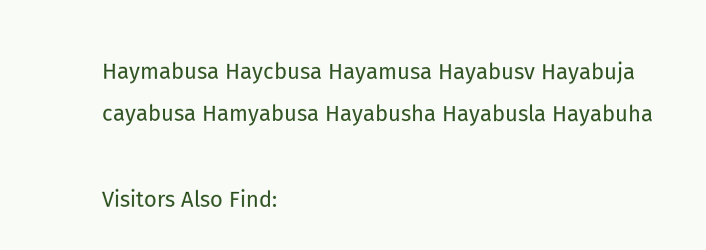Haymabusa Haycbusa Hayamusa Hayabusv Hayabuja cayabusa Hamyabusa Hayabusha Hayabusla Hayabuha

Visitors Also Find: